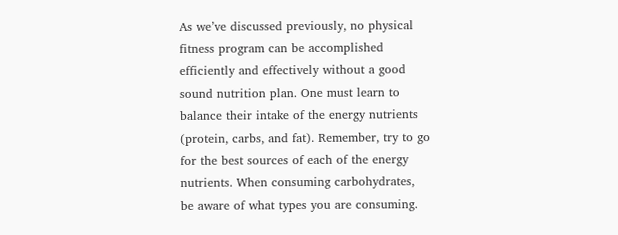As we’ve discussed previously, no physical fitness program can be accomplished efficiently and effectively without a good sound nutrition plan. One must learn to balance their intake of the energy nutrients (protein, carbs, and fat). Remember, try to go for the best sources of each of the energy nutrients. When consuming carbohydrates, be aware of what types you are consuming.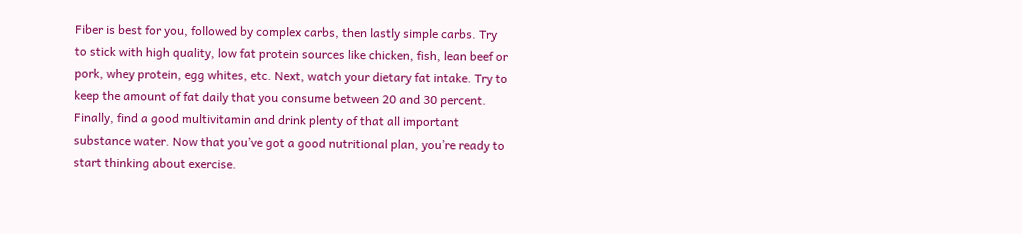Fiber is best for you, followed by complex carbs, then lastly simple carbs. Try to stick with high quality, low fat protein sources like chicken, fish, lean beef or pork, whey protein, egg whites, etc. Next, watch your dietary fat intake. Try to keep the amount of fat daily that you consume between 20 and 30 percent. Finally, find a good multivitamin and drink plenty of that all important substance water. Now that you’ve got a good nutritional plan, you’re ready to start thinking about exercise.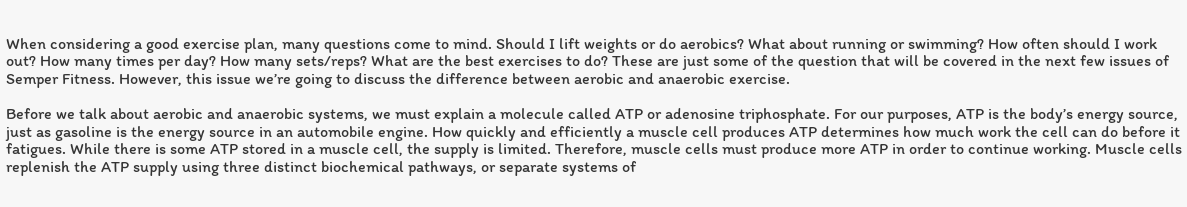When considering a good exercise plan, many questions come to mind. Should I lift weights or do aerobics? What about running or swimming? How often should I work out? How many times per day? How many sets/reps? What are the best exercises to do? These are just some of the question that will be covered in the next few issues of Semper Fitness. However, this issue we’re going to discuss the difference between aerobic and anaerobic exercise.

Before we talk about aerobic and anaerobic systems, we must explain a molecule called ATP or adenosine triphosphate. For our purposes, ATP is the body’s energy source, just as gasoline is the energy source in an automobile engine. How quickly and efficiently a muscle cell produces ATP determines how much work the cell can do before it fatigues. While there is some ATP stored in a muscle cell, the supply is limited. Therefore, muscle cells must produce more ATP in order to continue working. Muscle cells replenish the ATP supply using three distinct biochemical pathways, or separate systems of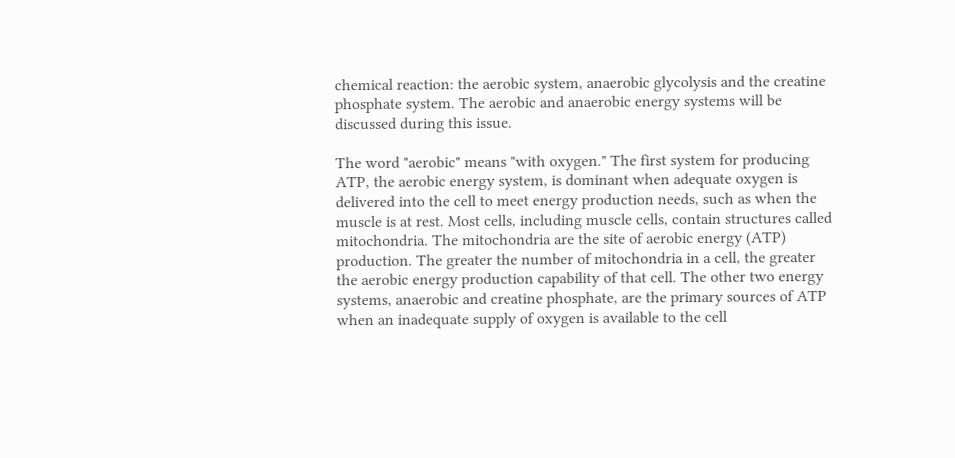chemical reaction: the aerobic system, anaerobic glycolysis and the creatine phosphate system. The aerobic and anaerobic energy systems will be discussed during this issue.

The word "aerobic" means "with oxygen." The first system for producing ATP, the aerobic energy system, is dominant when adequate oxygen is delivered into the cell to meet energy production needs, such as when the muscle is at rest. Most cells, including muscle cells, contain structures called mitochondria. The mitochondria are the site of aerobic energy (ATP) production. The greater the number of mitochondria in a cell, the greater the aerobic energy production capability of that cell. The other two energy systems, anaerobic and creatine phosphate, are the primary sources of ATP when an inadequate supply of oxygen is available to the cell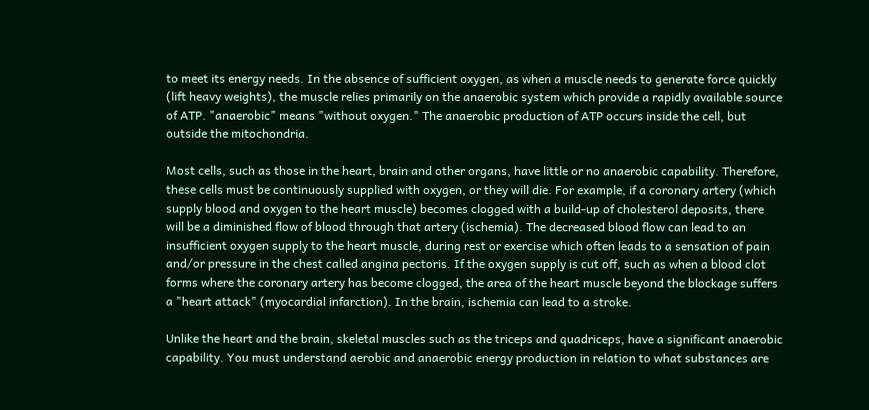to meet its energy needs. In the absence of sufficient oxygen, as when a muscle needs to generate force quickly (lift heavy weights), the muscle relies primarily on the anaerobic system which provide a rapidly available source of ATP. "anaerobic" means "without oxygen." The anaerobic production of ATP occurs inside the cell, but outside the mitochondria.

Most cells, such as those in the heart, brain and other organs, have little or no anaerobic capability. Therefore, these cells must be continuously supplied with oxygen, or they will die. For example, if a coronary artery (which supply blood and oxygen to the heart muscle) becomes clogged with a build-up of cholesterol deposits, there will be a diminished flow of blood through that artery (ischemia). The decreased blood flow can lead to an insufficient oxygen supply to the heart muscle, during rest or exercise which often leads to a sensation of pain and/or pressure in the chest called angina pectoris. If the oxygen supply is cut off, such as when a blood clot forms where the coronary artery has become clogged, the area of the heart muscle beyond the blockage suffers a "heart attack" (myocardial infarction). In the brain, ischemia can lead to a stroke.

Unlike the heart and the brain, skeletal muscles such as the triceps and quadriceps, have a significant anaerobic capability. You must understand aerobic and anaerobic energy production in relation to what substances are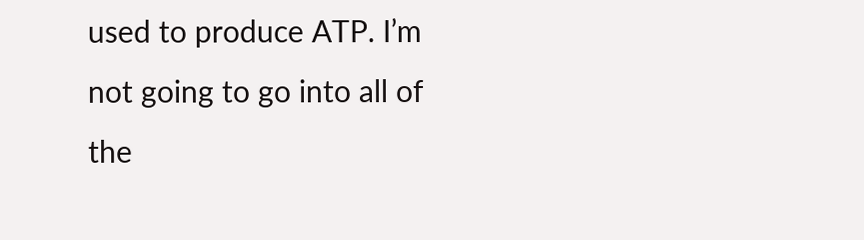used to produce ATP. I’m not going to go into all of the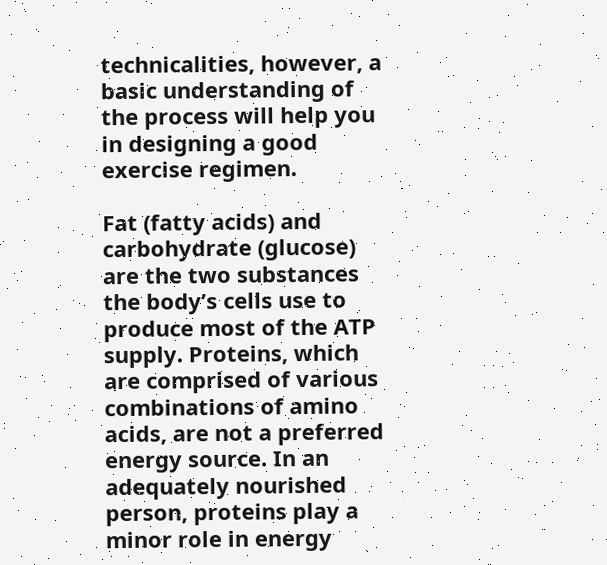technicalities, however, a basic understanding of the process will help you in designing a good exercise regimen.

Fat (fatty acids) and carbohydrate (glucose) are the two substances the body’s cells use to produce most of the ATP supply. Proteins, which are comprised of various combinations of amino acids, are not a preferred energy source. In an adequately nourished person, proteins play a minor role in energy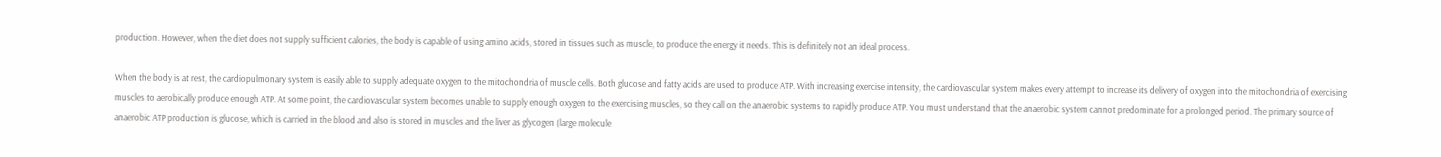production. However, when the diet does not supply sufficient calories, the body is capable of using amino acids, stored in tissues such as muscle, to produce the energy it needs. This is definitely not an ideal process.

When the body is at rest, the cardiopulmonary system is easily able to supply adequate oxygen to the mitochondria of muscle cells. Both glucose and fatty acids are used to produce ATP. With increasing exercise intensity, the cardiovascular system makes every attempt to increase its delivery of oxygen into the mitochondria of exercising muscles to aerobically produce enough ATP. At some point, the cardiovascular system becomes unable to supply enough oxygen to the exercising muscles, so they call on the anaerobic systems to rapidly produce ATP. You must understand that the anaerobic system cannot predominate for a prolonged period. The primary source of anaerobic ATP production is glucose, which is carried in the blood and also is stored in muscles and the liver as glycogen (large molecule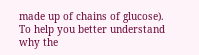made up of chains of glucose). To help you better understand why the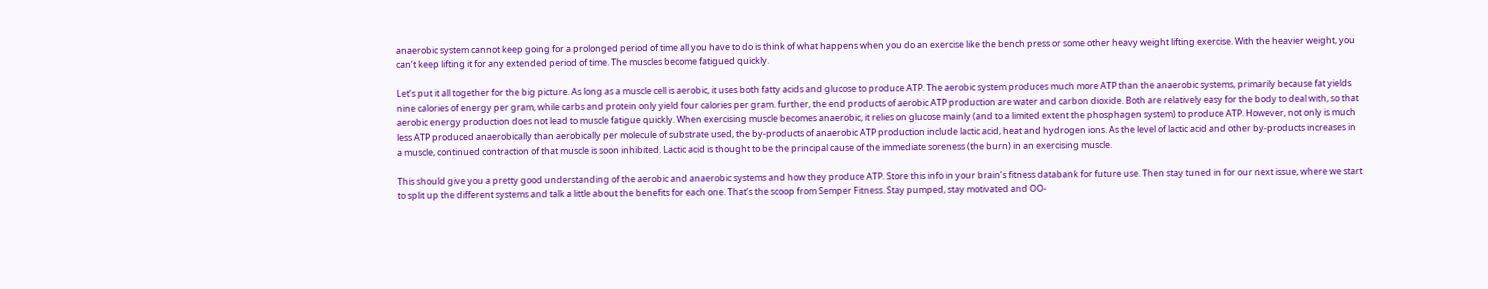anaerobic system cannot keep going for a prolonged period of time all you have to do is think of what happens when you do an exercise like the bench press or some other heavy weight lifting exercise. With the heavier weight, you can’t keep lifting it for any extended period of time. The muscles become fatigued quickly.

Let’s put it all together for the big picture. As long as a muscle cell is aerobic, it uses both fatty acids and glucose to produce ATP. The aerobic system produces much more ATP than the anaerobic systems, primarily because fat yields nine calories of energy per gram, while carbs and protein only yield four calories per gram. further, the end products of aerobic ATP production are water and carbon dioxide. Both are relatively easy for the body to deal with, so that aerobic energy production does not lead to muscle fatigue quickly. When exercising muscle becomes anaerobic, it relies on glucose mainly (and to a limited extent the phosphagen system) to produce ATP. However, not only is much less ATP produced anaerobically than aerobically per molecule of substrate used, the by-products of anaerobic ATP production include lactic acid, heat and hydrogen ions. As the level of lactic acid and other by-products increases in a muscle, continued contraction of that muscle is soon inhibited. Lactic acid is thought to be the principal cause of the immediate soreness (the burn) in an exercising muscle.

This should give you a pretty good understanding of the aerobic and anaerobic systems and how they produce ATP. Store this info in your brain’s fitness databank for future use. Then stay tuned in for our next issue, where we start to split up the different systems and talk a little about the benefits for each one. That’s the scoop from Semper Fitness. Stay pumped, stay motivated and OO-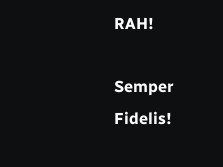RAH!

Semper Fidelis!